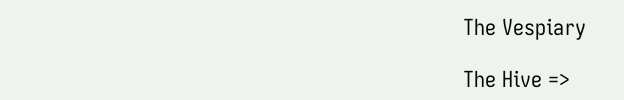The Vespiary

The Hive =>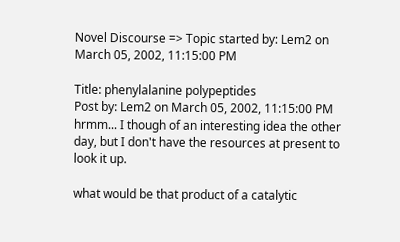Novel Discourse => Topic started by: Lem2 on March 05, 2002, 11:15:00 PM

Title: phenylalanine polypeptides
Post by: Lem2 on March 05, 2002, 11:15:00 PM
hrmm... I though of an interesting idea the other day, but I don't have the resources at present to look it up.

what would be that product of a catalytic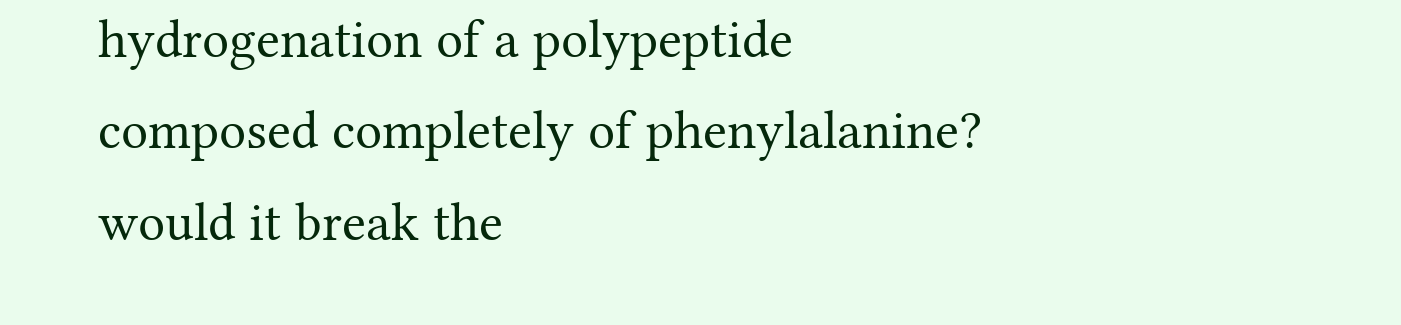hydrogenation of a polypeptide composed completely of phenylalanine? would it break the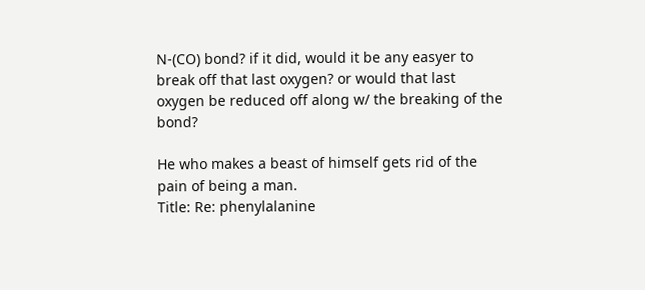N-(CO) bond? if it did, would it be any easyer to break off that last oxygen? or would that last oxygen be reduced off along w/ the breaking of the bond?

He who makes a beast of himself gets rid of the pain of being a man.
Title: Re: phenylalanine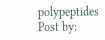polypeptides
Post by: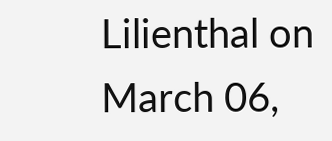Lilienthal on March 06,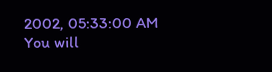2002, 05:33:00 AM
You will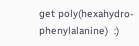get poly(hexahydro-phenylalanine)  :)